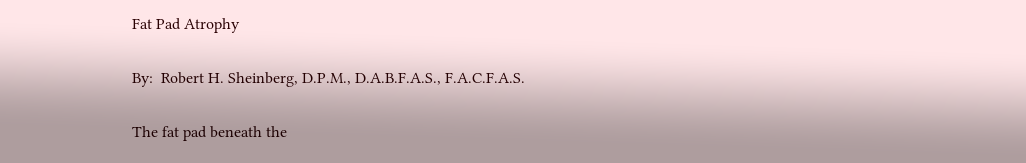Fat Pad Atrophy

By:  Robert H. Sheinberg, D.P.M., D.A.B.F.A.S., F.A.C.F.A.S.

The fat pad beneath the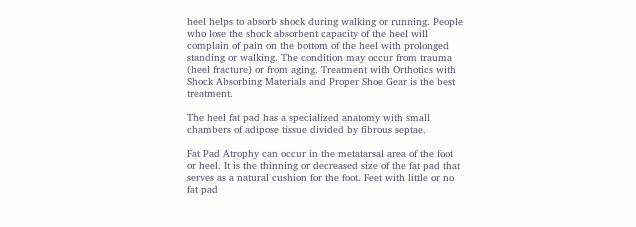heel helps to absorb shock during walking or running. People who lose the shock absorbent capacity of the heel will complain of pain on the bottom of the heel with prolonged standing or walking. The condition may occur from trauma (heel fracture) or from aging. Treatment with Orthotics with Shock Absorbing Materials and Proper Shoe Gear is the best treatment.

The heel fat pad has a specialized anatomy with small chambers of adipose tissue divided by fibrous septae.

Fat Pad Atrophy can occur in the metatarsal area of the foot or heel. It is the thinning or decreased size of the fat pad that serves as a natural cushion for the foot. Feet with little or no fat pad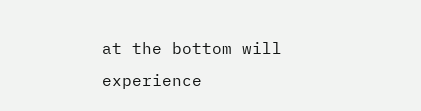at the bottom will experience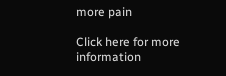more pain

Click here for more information